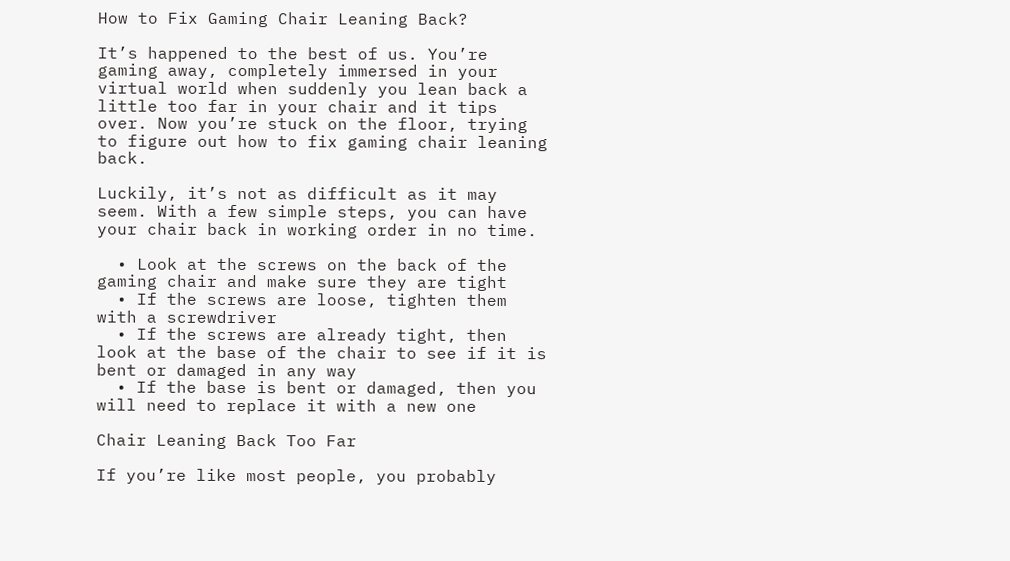How to Fix Gaming Chair Leaning Back?

It’s happened to the best of us. You’re gaming away, completely immersed in your virtual world when suddenly you lean back a little too far in your chair and it tips over. Now you’re stuck on the floor, trying to figure out how to fix gaming chair leaning back.

Luckily, it’s not as difficult as it may seem. With a few simple steps, you can have your chair back in working order in no time.

  • Look at the screws on the back of the gaming chair and make sure they are tight
  • If the screws are loose, tighten them with a screwdriver
  • If the screws are already tight, then look at the base of the chair to see if it is bent or damaged in any way
  • If the base is bent or damaged, then you will need to replace it with a new one

Chair Leaning Back Too Far

If you’re like most people, you probably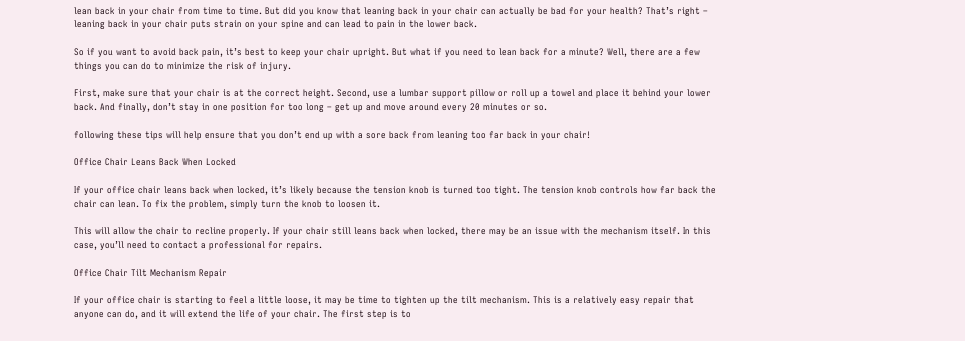lean back in your chair from time to time. But did you know that leaning back in your chair can actually be bad for your health? That’s right – leaning back in your chair puts strain on your spine and can lead to pain in the lower back.

So if you want to avoid back pain, it’s best to keep your chair upright. But what if you need to lean back for a minute? Well, there are a few things you can do to minimize the risk of injury.

First, make sure that your chair is at the correct height. Second, use a lumbar support pillow or roll up a towel and place it behind your lower back. And finally, don’t stay in one position for too long – get up and move around every 20 minutes or so.

following these tips will help ensure that you don’t end up with a sore back from leaning too far back in your chair!

Office Chair Leans Back When Locked

If your office chair leans back when locked, it’s likely because the tension knob is turned too tight. The tension knob controls how far back the chair can lean. To fix the problem, simply turn the knob to loosen it.

This will allow the chair to recline properly. If your chair still leans back when locked, there may be an issue with the mechanism itself. In this case, you’ll need to contact a professional for repairs.

Office Chair Tilt Mechanism Repair

If your office chair is starting to feel a little loose, it may be time to tighten up the tilt mechanism. This is a relatively easy repair that anyone can do, and it will extend the life of your chair. The first step is to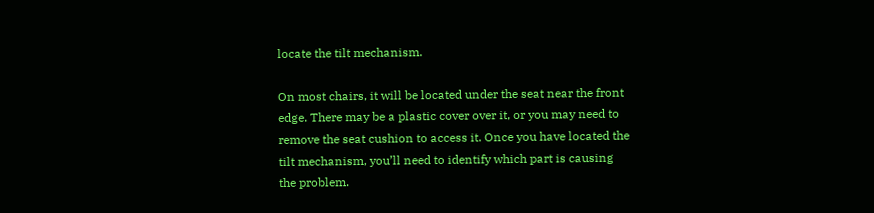locate the tilt mechanism.

On most chairs, it will be located under the seat near the front edge. There may be a plastic cover over it, or you may need to remove the seat cushion to access it. Once you have located the tilt mechanism, you’ll need to identify which part is causing the problem.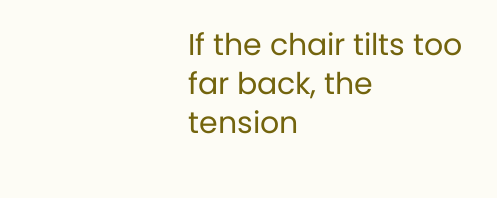If the chair tilts too far back, the tension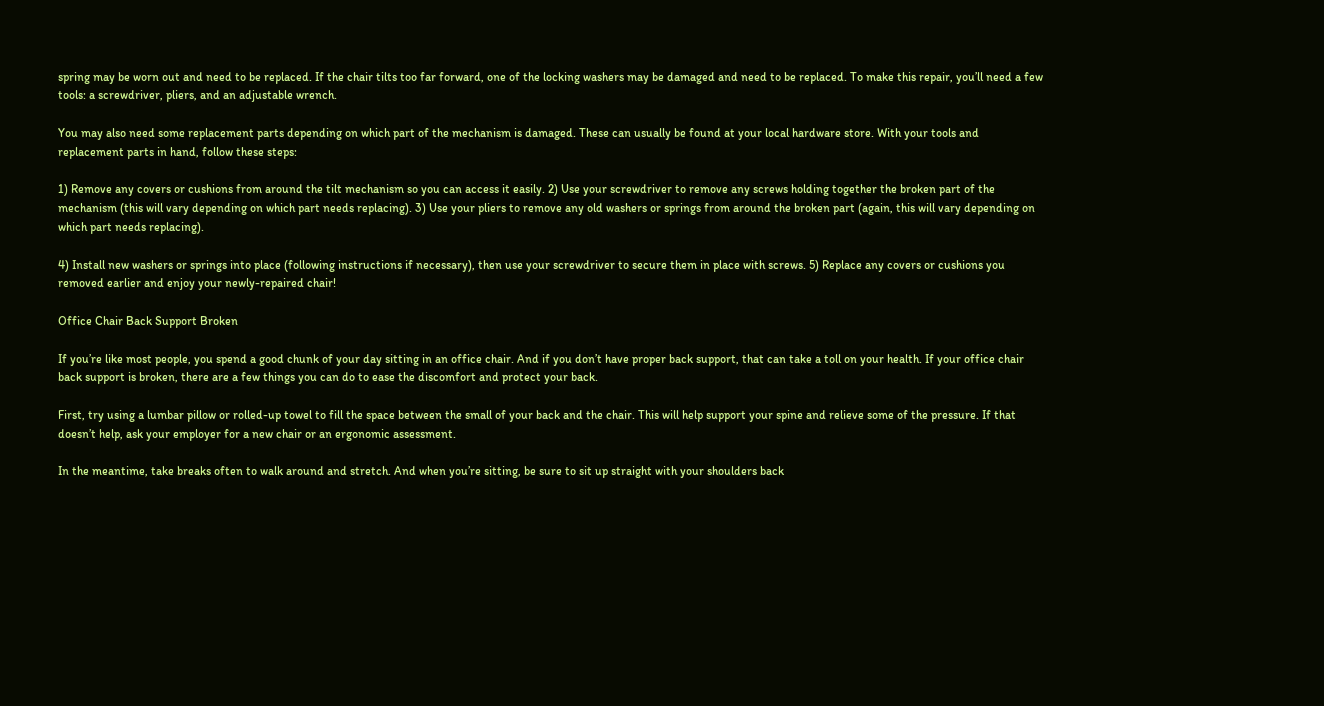spring may be worn out and need to be replaced. If the chair tilts too far forward, one of the locking washers may be damaged and need to be replaced. To make this repair, you’ll need a few tools: a screwdriver, pliers, and an adjustable wrench.

You may also need some replacement parts depending on which part of the mechanism is damaged. These can usually be found at your local hardware store. With your tools and replacement parts in hand, follow these steps:

1) Remove any covers or cushions from around the tilt mechanism so you can access it easily. 2) Use your screwdriver to remove any screws holding together the broken part of the mechanism (this will vary depending on which part needs replacing). 3) Use your pliers to remove any old washers or springs from around the broken part (again, this will vary depending on which part needs replacing).

4) Install new washers or springs into place (following instructions if necessary), then use your screwdriver to secure them in place with screws. 5) Replace any covers or cushions you removed earlier and enjoy your newly-repaired chair!

Office Chair Back Support Broken

If you’re like most people, you spend a good chunk of your day sitting in an office chair. And if you don’t have proper back support, that can take a toll on your health. If your office chair back support is broken, there are a few things you can do to ease the discomfort and protect your back.

First, try using a lumbar pillow or rolled-up towel to fill the space between the small of your back and the chair. This will help support your spine and relieve some of the pressure. If that doesn’t help, ask your employer for a new chair or an ergonomic assessment.

In the meantime, take breaks often to walk around and stretch. And when you’re sitting, be sure to sit up straight with your shoulders back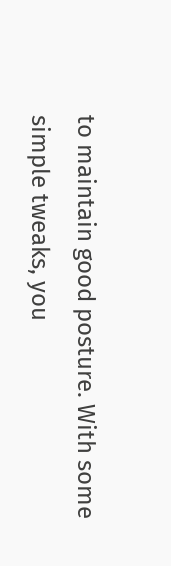to maintain good posture. With some simple tweaks, you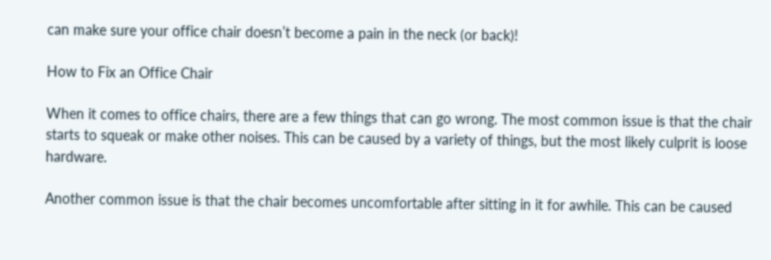can make sure your office chair doesn’t become a pain in the neck (or back)!

How to Fix an Office Chair

When it comes to office chairs, there are a few things that can go wrong. The most common issue is that the chair starts to squeak or make other noises. This can be caused by a variety of things, but the most likely culprit is loose hardware.

Another common issue is that the chair becomes uncomfortable after sitting in it for awhile. This can be caused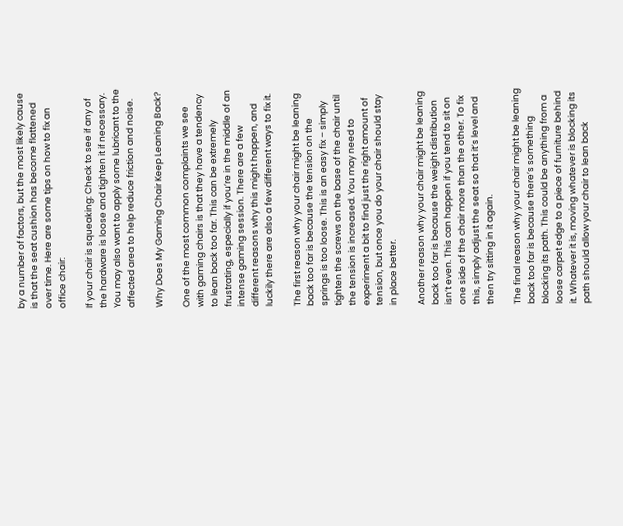by a number of factors, but the most likely cause is that the seat cushion has become flattened over time. Here are some tips on how to fix an office chair:

If your chair is squeaking: Check to see if any of the hardware is loose and tighten it if necessary. You may also want to apply some lubricant to the affected area to help reduce friction and noise.

Why Does My Gaming Chair Keep Leaning Back?

One of the most common complaints we see with gaming chairs is that they have a tendency to lean back too far. This can be extremely frustrating, especially if you’re in the middle of an intense gaming session. There are a few different reasons why this might happen, and luckily there are also a few different ways to fix it.

The first reason why your chair might be leaning back too far is because the tension on the springs is too loose. This is an easy fix – simply tighten the screws on the base of the chair until the tension is increased. You may need to experiment a bit to find just the right amount of tension, but once you do your chair should stay in place better.

Another reason why your chair might be leaning back too far is because the weight distribution isn’t even. This can happen if you tend to sit on one side of the chair more than the other. To fix this, simply adjust the seat so that it’s level and then try sitting in it again.

The final reason why your chair might be leaning back too far is because there’s something blocking its path. This could be anything from a loose carpet edge to a piece of furniture behind it. Whatever it is, moving whatever is blocking its path should allow your chair to lean back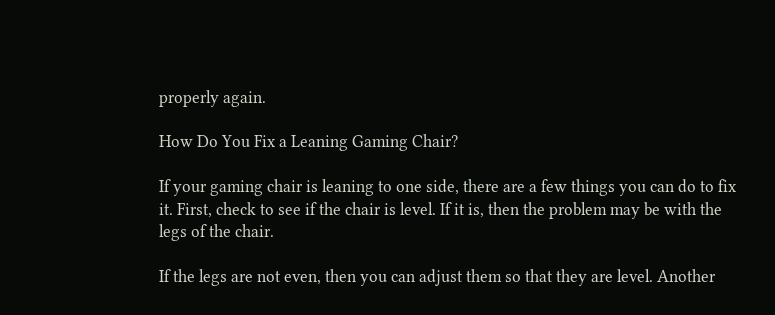properly again.

How Do You Fix a Leaning Gaming Chair?

If your gaming chair is leaning to one side, there are a few things you can do to fix it. First, check to see if the chair is level. If it is, then the problem may be with the legs of the chair.

If the legs are not even, then you can adjust them so that they are level. Another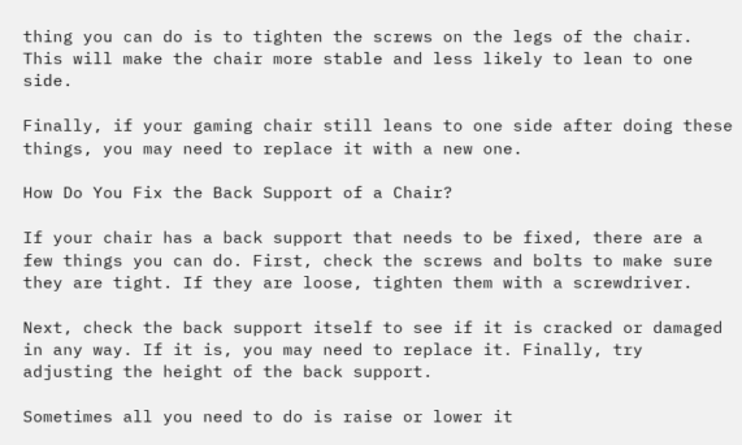thing you can do is to tighten the screws on the legs of the chair. This will make the chair more stable and less likely to lean to one side.

Finally, if your gaming chair still leans to one side after doing these things, you may need to replace it with a new one.

How Do You Fix the Back Support of a Chair?

If your chair has a back support that needs to be fixed, there are a few things you can do. First, check the screws and bolts to make sure they are tight. If they are loose, tighten them with a screwdriver.

Next, check the back support itself to see if it is cracked or damaged in any way. If it is, you may need to replace it. Finally, try adjusting the height of the back support.

Sometimes all you need to do is raise or lower it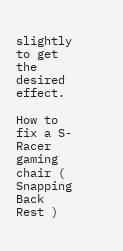slightly to get the desired effect.

How to fix a S-Racer gaming chair ( Snapping Back Rest )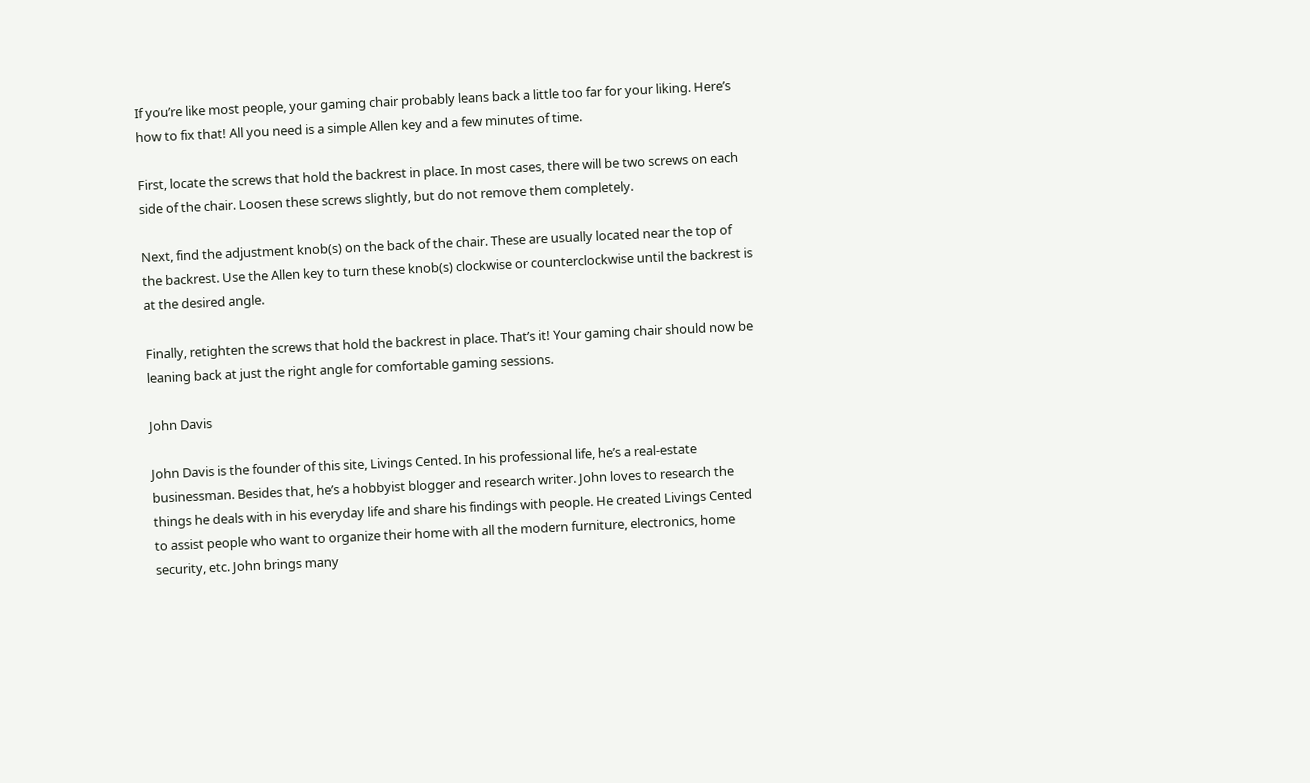If you’re like most people, your gaming chair probably leans back a little too far for your liking. Here’s how to fix that! All you need is a simple Allen key and a few minutes of time.

First, locate the screws that hold the backrest in place. In most cases, there will be two screws on each side of the chair. Loosen these screws slightly, but do not remove them completely.

Next, find the adjustment knob(s) on the back of the chair. These are usually located near the top of the backrest. Use the Allen key to turn these knob(s) clockwise or counterclockwise until the backrest is at the desired angle.

Finally, retighten the screws that hold the backrest in place. That’s it! Your gaming chair should now be leaning back at just the right angle for comfortable gaming sessions.

John Davis

John Davis is the founder of this site, Livings Cented. In his professional life, he’s a real-estate businessman. Besides that, he’s a hobbyist blogger and research writer. John loves to research the things he deals with in his everyday life and share his findings with people. He created Livings Cented to assist people who want to organize their home with all the modern furniture, electronics, home security, etc. John brings many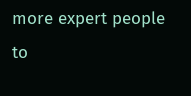more expert people to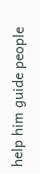help him guide people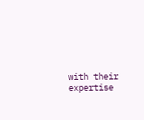with their expertise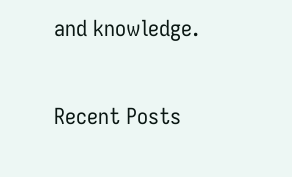and knowledge.

Recent Posts